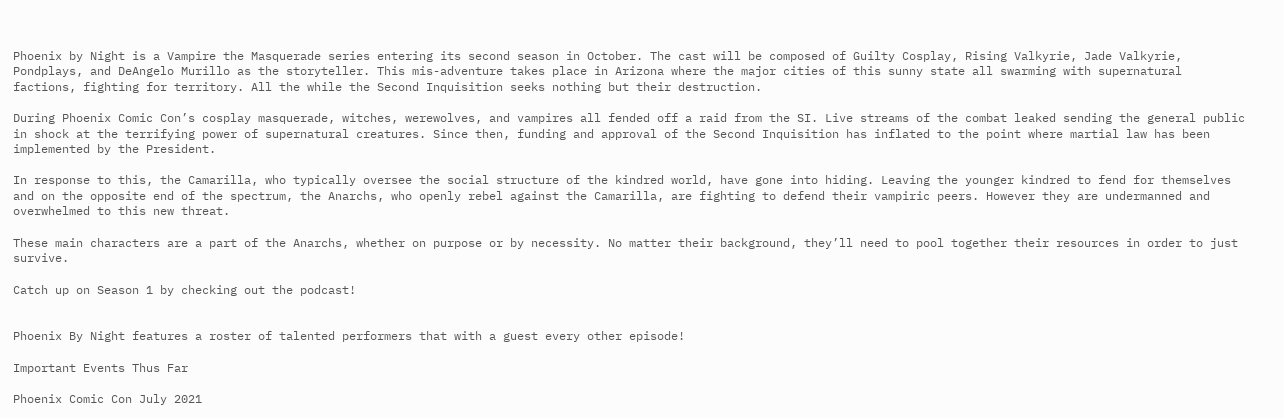Phoenix by Night is a Vampire the Masquerade series entering its second season in October. The cast will be composed of Guilty Cosplay, Rising Valkyrie, Jade Valkyrie, Pondplays, and DeAngelo Murillo as the storyteller. This mis-adventure takes place in Arizona where the major cities of this sunny state all swarming with supernatural factions, fighting for territory. All the while the Second Inquisition seeks nothing but their destruction.

During Phoenix Comic Con’s cosplay masquerade, witches, werewolves, and vampires all fended off a raid from the SI. Live streams of the combat leaked sending the general public in shock at the terrifying power of supernatural creatures. Since then, funding and approval of the Second Inquisition has inflated to the point where martial law has been implemented by the President.

In response to this, the Camarilla, who typically oversee the social structure of the kindred world, have gone into hiding. Leaving the younger kindred to fend for themselves and on the opposite end of the spectrum, the Anarchs, who openly rebel against the Camarilla, are fighting to defend their vampiric peers. However they are undermanned and overwhelmed to this new threat.

These main characters are a part of the Anarchs, whether on purpose or by necessity. No matter their background, they’ll need to pool together their resources in order to just survive.

Catch up on Season 1 by checking out the podcast!


Phoenix By Night features a roster of talented performers that with a guest every other episode!

Important Events Thus Far

Phoenix Comic Con July 2021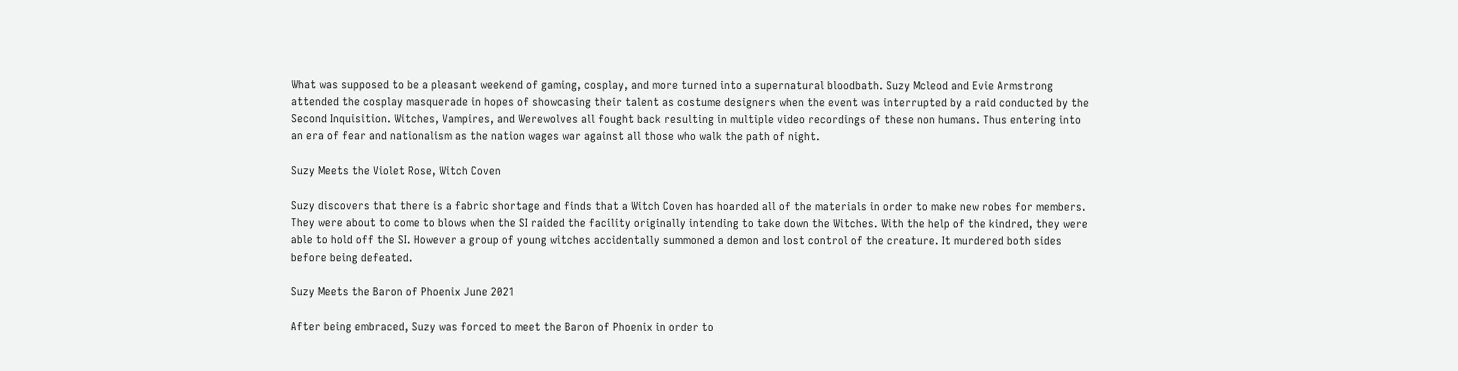What was supposed to be a pleasant weekend of gaming, cosplay, and more turned into a supernatural bloodbath. Suzy Mcleod and Evie Armstrong attended the cosplay masquerade in hopes of showcasing their talent as costume designers when the event was interrupted by a raid conducted by the Second Inquisition. Witches, Vampires, and Werewolves all fought back resulting in multiple video recordings of these non humans. Thus entering into an era of fear and nationalism as the nation wages war against all those who walk the path of night.

Suzy Meets the Violet Rose, Witch Coven

Suzy discovers that there is a fabric shortage and finds that a Witch Coven has hoarded all of the materials in order to make new robes for members. They were about to come to blows when the SI raided the facility originally intending to take down the Witches. With the help of the kindred, they were able to hold off the SI. However a group of young witches accidentally summoned a demon and lost control of the creature. It murdered both sides before being defeated.

Suzy Meets the Baron of Phoenix June 2021

After being embraced, Suzy was forced to meet the Baron of Phoenix in order to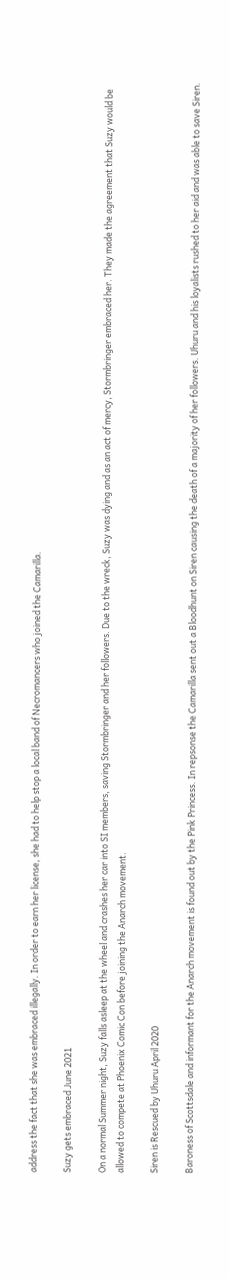address the fact that she was embraced illegally. In order to earn her license, she had to help stop a local band of Necromancers who joined the Camarilla.

Suzy gets embraced June 2021

On a normal Summer night, Suzy falls asleep at the wheel and crashes her car into SI members, saving Stormbringer and her followers. Due to the wreck, Suzy was dying and as an act of mercy, Stormbringer embraced her. They made the agreement that Suzy would be allowed to compete at Phoenix Comic Con before joining the Anarch movement.

Siren is Rescued by Uhuru April 2020

Baroness of Scottsdale and informant for the Anarch movement is found out by the Pink Princess. In repsonse the Camarilla sent out a Bloodhunt on Siren causing the death of a majority of her followers. Uhuru and his loyalists rushed to her aid and was able to save Siren.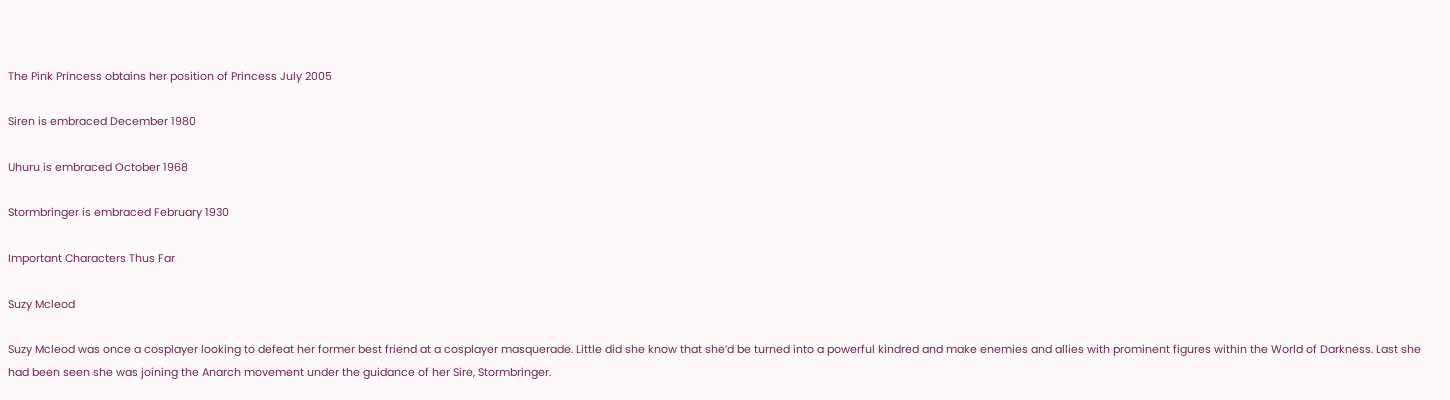The Pink Princess obtains her position of Princess July 2005

Siren is embraced December 1980

Uhuru is embraced October 1968

Stormbringer is embraced February 1930

Important Characters Thus Far

Suzy Mcleod

Suzy Mcleod was once a cosplayer looking to defeat her former best friend at a cosplayer masquerade. Little did she know that she’d be turned into a powerful kindred and make enemies and allies with prominent figures within the World of Darkness. Last she had been seen she was joining the Anarch movement under the guidance of her Sire, Stormbringer.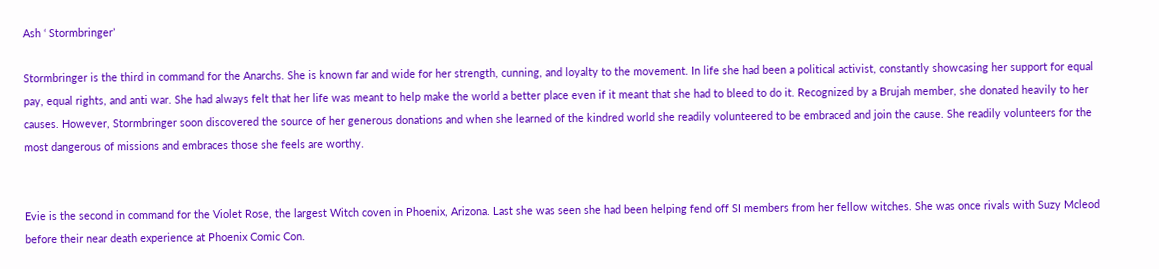Ash ‘ Stormbringer’

Stormbringer is the third in command for the Anarchs. She is known far and wide for her strength, cunning, and loyalty to the movement. In life she had been a political activist, constantly showcasing her support for equal pay, equal rights, and anti war. She had always felt that her life was meant to help make the world a better place even if it meant that she had to bleed to do it. Recognized by a Brujah member, she donated heavily to her causes. However, Stormbringer soon discovered the source of her generous donations and when she learned of the kindred world she readily volunteered to be embraced and join the cause. She readily volunteers for the most dangerous of missions and embraces those she feels are worthy.


Evie is the second in command for the Violet Rose, the largest Witch coven in Phoenix, Arizona. Last she was seen she had been helping fend off SI members from her fellow witches. She was once rivals with Suzy Mcleod before their near death experience at Phoenix Comic Con.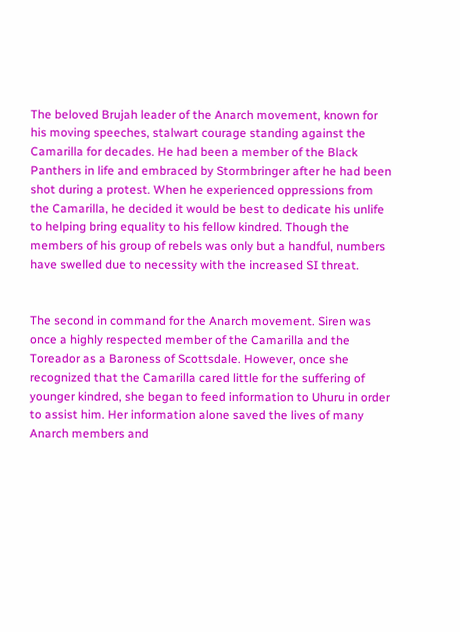The beloved Brujah leader of the Anarch movement, known for his moving speeches, stalwart courage standing against the Camarilla for decades. He had been a member of the Black Panthers in life and embraced by Stormbringer after he had been shot during a protest. When he experienced oppressions from the Camarilla, he decided it would be best to dedicate his unlife to helping bring equality to his fellow kindred. Though the members of his group of rebels was only but a handful, numbers have swelled due to necessity with the increased SI threat.


The second in command for the Anarch movement. Siren was once a highly respected member of the Camarilla and the Toreador as a Baroness of Scottsdale. However, once she recognized that the Camarilla cared little for the suffering of younger kindred, she began to feed information to Uhuru in order to assist him. Her information alone saved the lives of many Anarch members and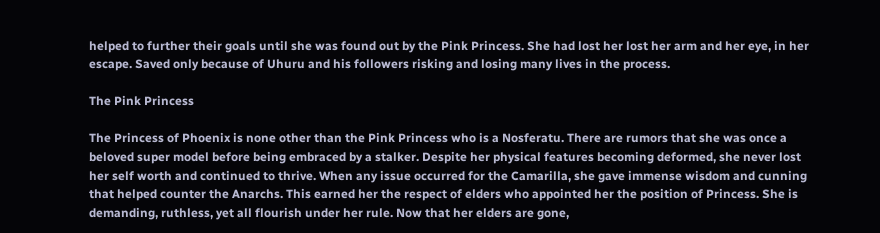helped to further their goals until she was found out by the Pink Princess. She had lost her lost her arm and her eye, in her escape. Saved only because of Uhuru and his followers risking and losing many lives in the process.

The Pink Princess

The Princess of Phoenix is none other than the Pink Princess who is a Nosferatu. There are rumors that she was once a beloved super model before being embraced by a stalker. Despite her physical features becoming deformed, she never lost her self worth and continued to thrive. When any issue occurred for the Camarilla, she gave immense wisdom and cunning that helped counter the Anarchs. This earned her the respect of elders who appointed her the position of Princess. She is demanding, ruthless, yet all flourish under her rule. Now that her elders are gone,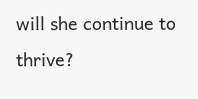will she continue to thrive?